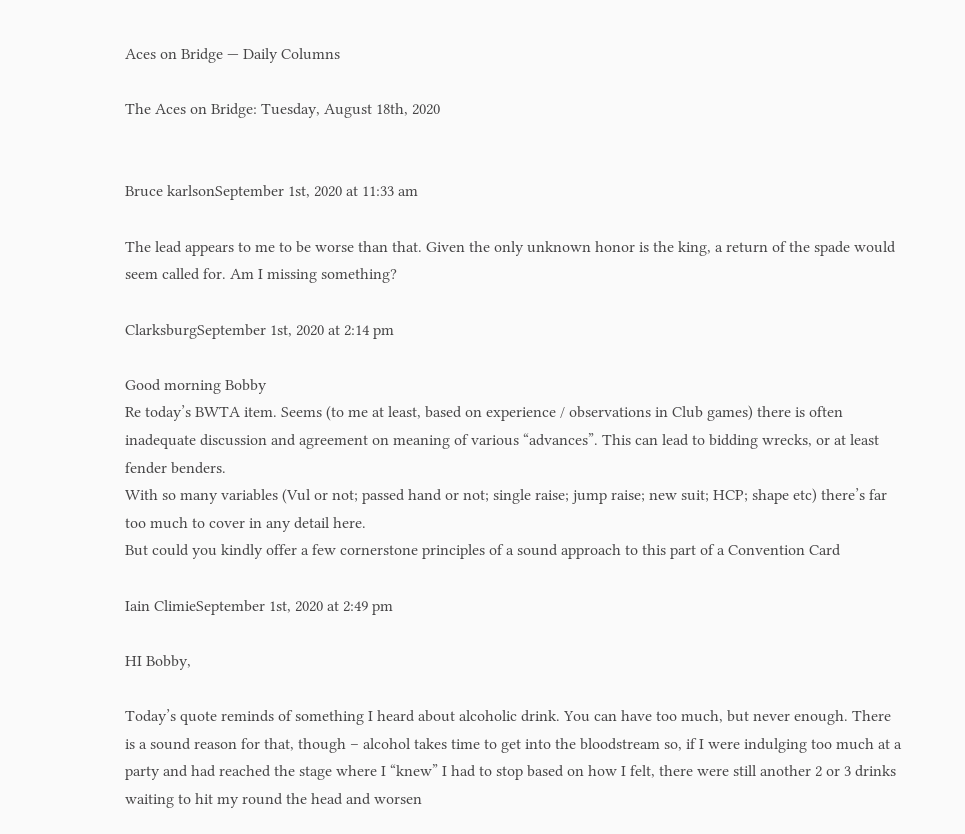Aces on Bridge — Daily Columns

The Aces on Bridge: Tuesday, August 18th, 2020


Bruce karlsonSeptember 1st, 2020 at 11:33 am

The lead appears to me to be worse than that. Given the only unknown honor is the king, a return of the spade would seem called for. Am I missing something?

ClarksburgSeptember 1st, 2020 at 2:14 pm

Good morning Bobby
Re today’s BWTA item. Seems (to me at least, based on experience / observations in Club games) there is often inadequate discussion and agreement on meaning of various “advances”. This can lead to bidding wrecks, or at least fender benders.
With so many variables (Vul or not; passed hand or not; single raise; jump raise; new suit; HCP; shape etc) there’s far too much to cover in any detail here.
But could you kindly offer a few cornerstone principles of a sound approach to this part of a Convention Card

Iain ClimieSeptember 1st, 2020 at 2:49 pm

HI Bobby,

Today’s quote reminds of something I heard about alcoholic drink. You can have too much, but never enough. There is a sound reason for that, though – alcohol takes time to get into the bloodstream so, if I were indulging too much at a party and had reached the stage where I “knew” I had to stop based on how I felt, there were still another 2 or 3 drinks waiting to hit my round the head and worsen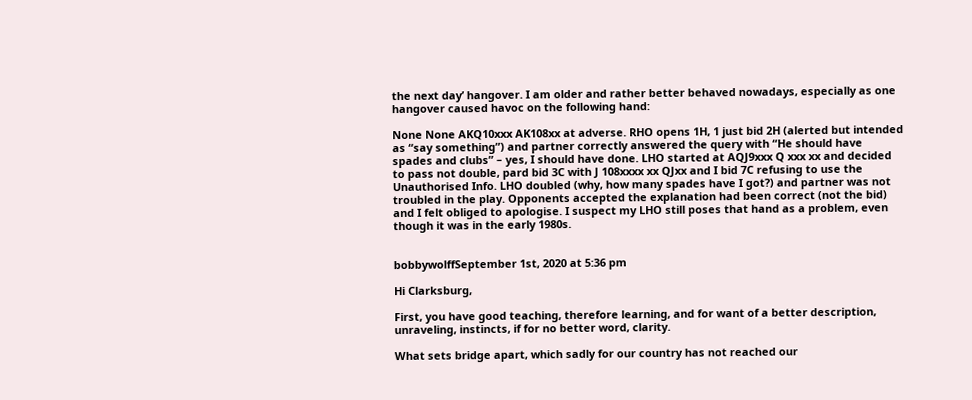the next day’ hangover. I am older and rather better behaved nowadays, especially as one hangover caused havoc on the following hand:

None None AKQ10xxx AK108xx at adverse. RHO opens 1H, 1 just bid 2H (alerted but intended as “say something”) and partner correctly answered the query with “He should have spades and clubs” – yes, I should have done. LHO started at AQJ9xxx Q xxx xx and decided to pass not double, pard bid 3C with J 108xxxx xx QJxx and I bid 7C refusing to use the Unauthorised Info. LHO doubled (why, how many spades have I got?) and partner was not troubled in the play. Opponents accepted the explanation had been correct (not the bid) and I felt obliged to apologise. I suspect my LHO still poses that hand as a problem, even though it was in the early 1980s.


bobbywolffSeptember 1st, 2020 at 5:36 pm

Hi Clarksburg,

First, you have good teaching, therefore learning, and for want of a better description, unraveling, instincts, if for no better word, clarity.

What sets bridge apart, which sadly for our country has not reached our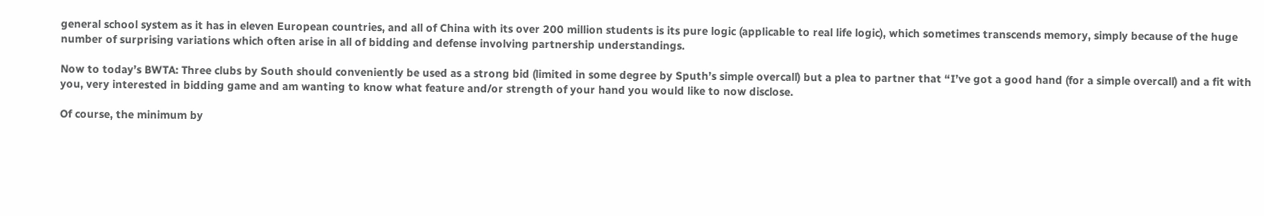general school system as it has in eleven European countries, and all of China with its over 200 million students is its pure logic (applicable to real life logic), which sometimes transcends memory, simply because of the huge number of surprising variations which often arise in all of bidding and defense involving partnership understandings.

Now to today’s BWTA: Three clubs by South should conveniently be used as a strong bid (limited in some degree by Sputh’s simple overcall) but a plea to partner that “I’ve got a good hand (for a simple overcall) and a fit with you, very interested in bidding game and am wanting to know what feature and/or strength of your hand you would like to now disclose.

Of course, the minimum by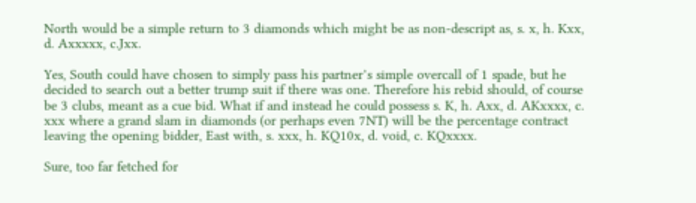North would be a simple return to 3 diamonds which might be as non-descript as, s. x, h. Kxx, d. Axxxxx, c.Jxx.

Yes, South could have chosen to simply pass his partner’s simple overcall of 1 spade, but he decided to search out a better trump suit if there was one. Therefore his rebid should, of course be 3 clubs, meant as a cue bid. What if and instead he could possess s. K, h. Axx, d. AKxxxx, c. xxx where a grand slam in diamonds (or perhaps even 7NT) will be the percentage contract leaving the opening bidder, East with, s. xxx, h. KQ10x, d. void, c. KQxxxx.

Sure, too far fetched for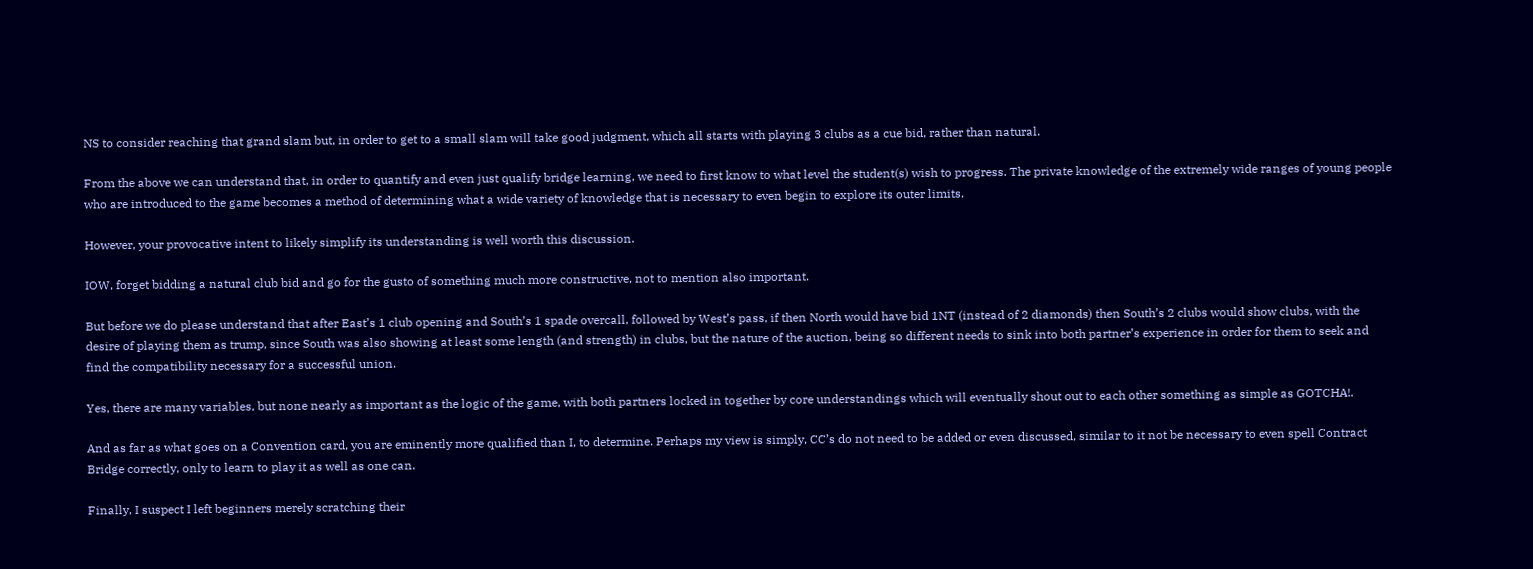NS to consider reaching that grand slam but, in order to get to a small slam will take good judgment, which all starts with playing 3 clubs as a cue bid, rather than natural.

From the above we can understand that, in order to quantify and even just qualify bridge learning, we need to first know to what level the student(s) wish to progress. The private knowledge of the extremely wide ranges of young people who are introduced to the game becomes a method of determining what a wide variety of knowledge that is necessary to even begin to explore its outer limits.

However, your provocative intent to likely simplify its understanding is well worth this discussion.

IOW, forget bidding a natural club bid and go for the gusto of something much more constructive, not to mention also important.

But before we do please understand that after East’s 1 club opening and South’s 1 spade overcall, followed by West’s pass, if then North would have bid 1NT (instead of 2 diamonds) then South’s 2 clubs would show clubs, with the desire of playing them as trump, since South was also showing at least some length (and strength) in clubs, but the nature of the auction, being so different needs to sink into both partner’s experience in order for them to seek and find the compatibility necessary for a successful union.

Yes, there are many variables, but none nearly as important as the logic of the game, with both partners locked in together by core understandings which will eventually shout out to each other something as simple as GOTCHA!.

And as far as what goes on a Convention card, you are eminently more qualified than I, to determine. Perhaps my view is simply, CC’s do not need to be added or even discussed, similar to it not be necessary to even spell Contract Bridge correctly, only to learn to play it as well as one can.

Finally, I suspect I left beginners merely scratching their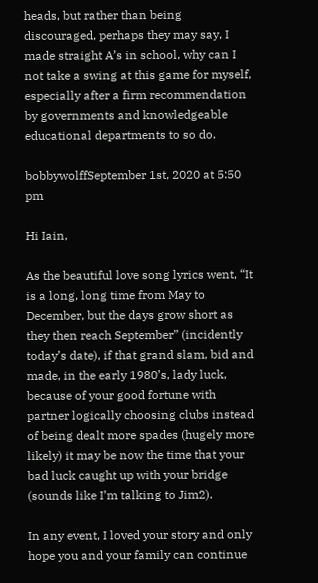heads, but rather than being discouraged, perhaps they may say, I made straight A’s in school, why can I not take a swing at this game for myself, especially after a firm recommendation by governments and knowledgeable educational departments to so do.

bobbywolffSeptember 1st, 2020 at 5:50 pm

Hi Iain,

As the beautiful love song lyrics went, “It is a long, long time from May to December, but the days grow short as they then reach September” (incidently today’s date), if that grand slam, bid and made, in the early 1980’s, lady luck, because of your good fortune with partner logically choosing clubs instead of being dealt more spades (hugely more likely) it may be now the time that your bad luck caught up with your bridge (sounds like I’m talking to Jim2).

In any event, I loved your story and only hope you and your family can continue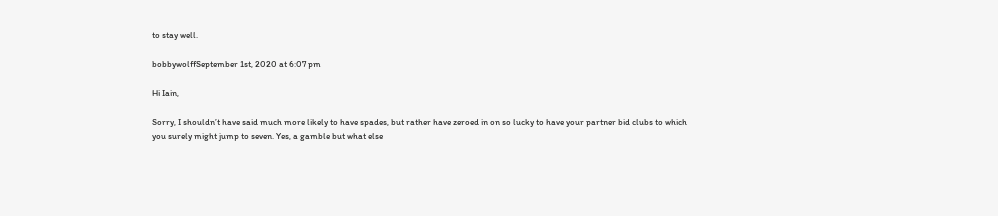to stay well.

bobbywolffSeptember 1st, 2020 at 6:07 pm

Hi Iain,

Sorry, I shouldn’t have said much more likely to have spades, but rather have zeroed in on so lucky to have your partner bid clubs to which you surely might jump to seven. Yes, a gamble but what else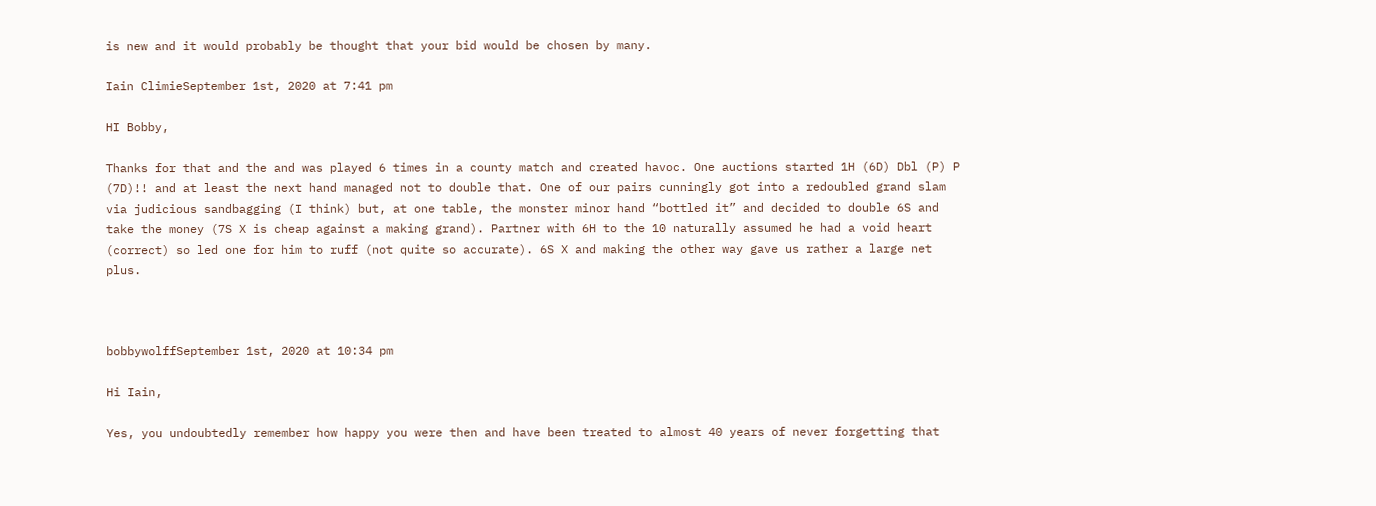is new and it would probably be thought that your bid would be chosen by many.

Iain ClimieSeptember 1st, 2020 at 7:41 pm

HI Bobby,

Thanks for that and the and was played 6 times in a county match and created havoc. One auctions started 1H (6D) Dbl (P) P (7D)!! and at least the next hand managed not to double that. One of our pairs cunningly got into a redoubled grand slam via judicious sandbagging (I think) but, at one table, the monster minor hand “bottled it” and decided to double 6S and take the money (7S X is cheap against a making grand). Partner with 6H to the 10 naturally assumed he had a void heart (correct) so led one for him to ruff (not quite so accurate). 6S X and making the other way gave us rather a large net plus.



bobbywolffSeptember 1st, 2020 at 10:34 pm

Hi Iain,

Yes, you undoubtedly remember how happy you were then and have been treated to almost 40 years of never forgetting that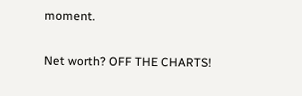moment.

Net worth? OFF THE CHARTS!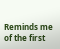Reminds me of the first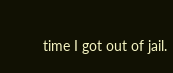time I got out of jail.